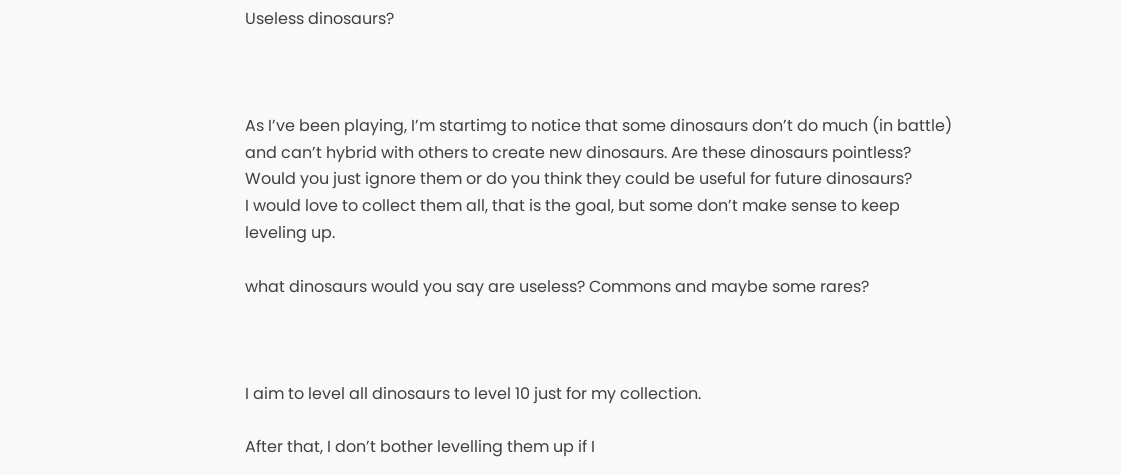Useless dinosaurs?



As I’ve been playing, I’m startimg to notice that some dinosaurs don’t do much (in battle) and can’t hybrid with others to create new dinosaurs. Are these dinosaurs pointless? Would you just ignore them or do you think they could be useful for future dinosaurs?
I would love to collect them all, that is the goal, but some don’t make sense to keep leveling up.

what dinosaurs would you say are useless? Commons and maybe some rares?



I aim to level all dinosaurs to level 10 just for my collection.

After that, I don’t bother levelling them up if I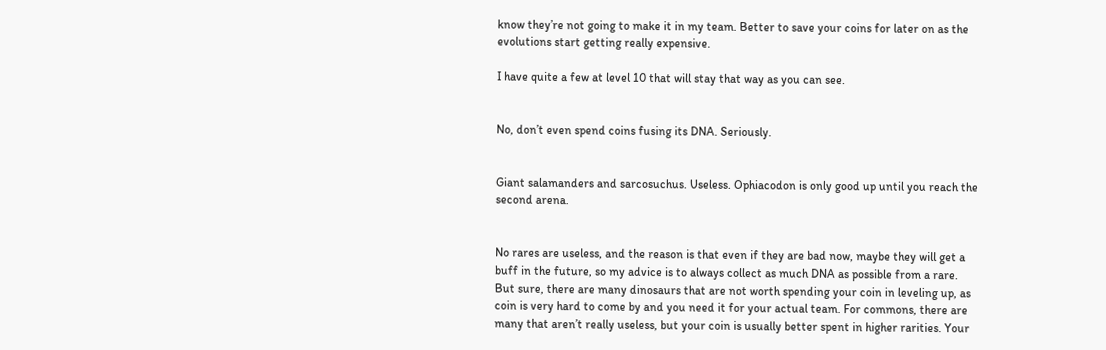know they’re not going to make it in my team. Better to save your coins for later on as the evolutions start getting really expensive.

I have quite a few at level 10 that will stay that way as you can see.


No, don’t even spend coins fusing its DNA. Seriously.


Giant salamanders and sarcosuchus. Useless. Ophiacodon is only good up until you reach the second arena.


No rares are useless, and the reason is that even if they are bad now, maybe they will get a buff in the future, so my advice is to always collect as much DNA as possible from a rare. But sure, there are many dinosaurs that are not worth spending your coin in leveling up, as coin is very hard to come by and you need it for your actual team. For commons, there are many that aren’t really useless, but your coin is usually better spent in higher rarities. Your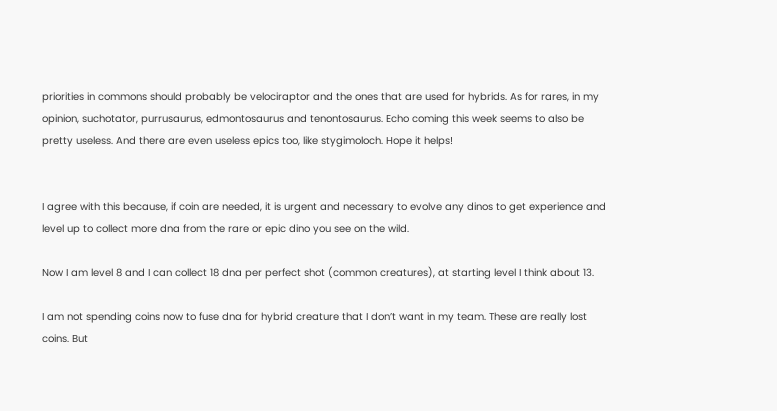priorities in commons should probably be velociraptor and the ones that are used for hybrids. As for rares, in my opinion, suchotator, purrusaurus, edmontosaurus and tenontosaurus. Echo coming this week seems to also be pretty useless. And there are even useless epics too, like stygimoloch. Hope it helps!


I agree with this because, if coin are needed, it is urgent and necessary to evolve any dinos to get experience and level up to collect more dna from the rare or epic dino you see on the wild.

Now I am level 8 and I can collect 18 dna per perfect shot (common creatures), at starting level I think about 13.

I am not spending coins now to fuse dna for hybrid creature that I don’t want in my team. These are really lost coins. But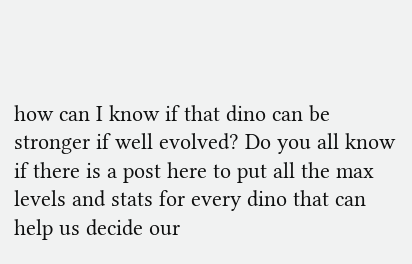how can I know if that dino can be stronger if well evolved? Do you all know if there is a post here to put all the max levels and stats for every dino that can help us decide our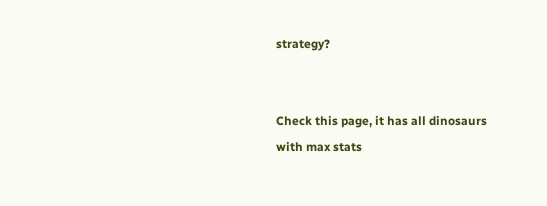strategy?


Check this page, it has all dinosaurs with max stats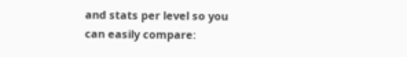and stats per level so you can easily compare: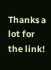Thanks a lot for the link!